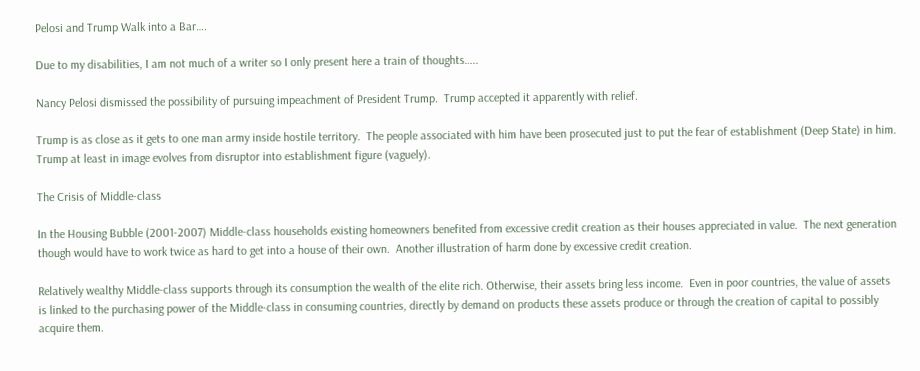Pelosi and Trump Walk into a Bar….

Due to my disabilities, I am not much of a writer so I only present here a train of thoughts…..

Nancy Pelosi dismissed the possibility of pursuing impeachment of President Trump.  Trump accepted it apparently with relief.

Trump is as close as it gets to one man army inside hostile territory.  The people associated with him have been prosecuted just to put the fear of establishment (Deep State) in him.   Trump at least in image evolves from disruptor into establishment figure (vaguely).

The Crisis of Middle-class

In the Housing Bubble (2001-2007) Middle-class households existing homeowners benefited from excessive credit creation as their houses appreciated in value.  The next generation though would have to work twice as hard to get into a house of their own.  Another illustration of harm done by excessive credit creation.

Relatively wealthy Middle-class supports through its consumption the wealth of the elite rich. Otherwise, their assets bring less income.  Even in poor countries, the value of assets is linked to the purchasing power of the Middle-class in consuming countries, directly by demand on products these assets produce or through the creation of capital to possibly acquire them.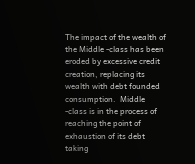The impact of the wealth of the Middle -class has been eroded by excessive credit creation, replacing its wealth with debt founded consumption.  Middle -class is in the process of reaching the point of exhaustion of its debt taking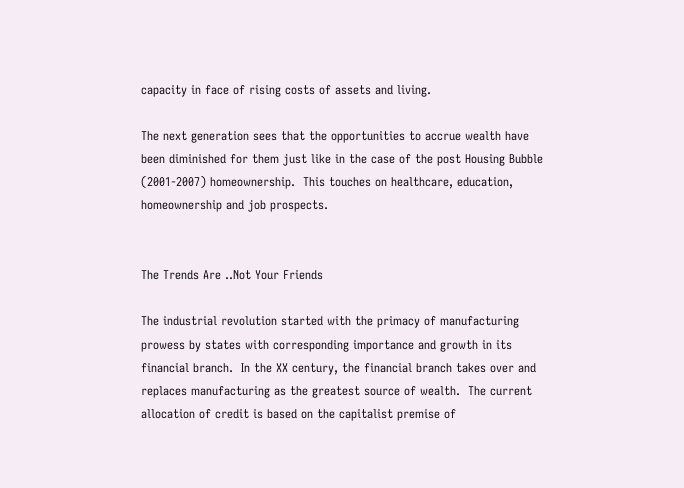capacity in face of rising costs of assets and living.

The next generation sees that the opportunities to accrue wealth have been diminished for them just like in the case of the post Housing Bubble (2001-2007) homeownership.  This touches on healthcare, education, homeownership and job prospects.


The Trends Are ..Not Your Friends

The industrial revolution started with the primacy of manufacturing prowess by states with corresponding importance and growth in its financial branch.  In the XX century, the financial branch takes over and replaces manufacturing as the greatest source of wealth.  The current allocation of credit is based on the capitalist premise of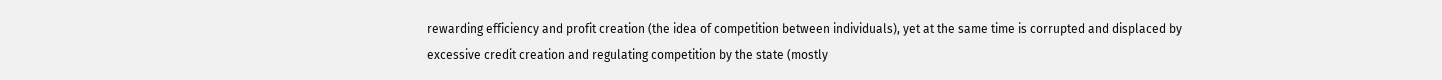rewarding efficiency and profit creation (the idea of competition between individuals), yet at the same time is corrupted and displaced by excessive credit creation and regulating competition by the state (mostly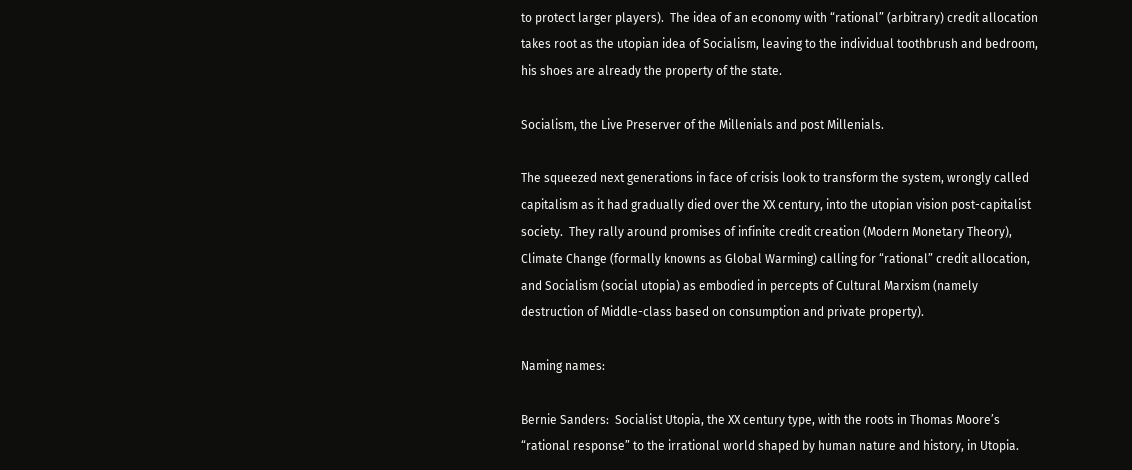to protect larger players).  The idea of an economy with “rational” (arbitrary) credit allocation takes root as the utopian idea of Socialism, leaving to the individual toothbrush and bedroom, his shoes are already the property of the state.

Socialism, the Live Preserver of the Millenials and post Millenials.

The squeezed next generations in face of crisis look to transform the system, wrongly called capitalism as it had gradually died over the XX century, into the utopian vision post-capitalist society.  They rally around promises of infinite credit creation (Modern Monetary Theory), Climate Change (formally knowns as Global Warming) calling for “rational” credit allocation, and Socialism (social utopia) as embodied in percepts of Cultural Marxism (namely destruction of Middle-class based on consumption and private property).

Naming names:

Bernie Sanders:  Socialist Utopia, the XX century type, with the roots in Thomas Moore’s “rational response” to the irrational world shaped by human nature and history, in Utopia.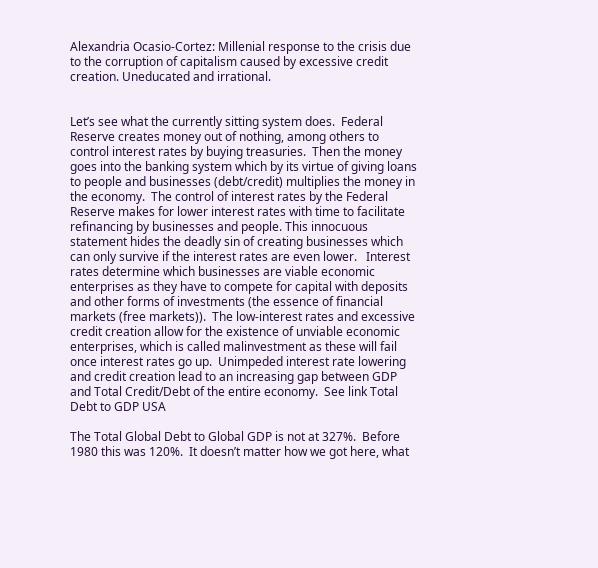Alexandria Ocasio-Cortez: Millenial response to the crisis due to the corruption of capitalism caused by excessive credit creation. Uneducated and irrational.


Let’s see what the currently sitting system does.  Federal Reserve creates money out of nothing, among others to control interest rates by buying treasuries.  Then the money goes into the banking system which by its virtue of giving loans to people and businesses (debt/credit) multiplies the money in the economy.  The control of interest rates by the Federal Reserve makes for lower interest rates with time to facilitate refinancing by businesses and people. This innocuous statement hides the deadly sin of creating businesses which can only survive if the interest rates are even lower.   Interest rates determine which businesses are viable economic enterprises as they have to compete for capital with deposits and other forms of investments (the essence of financial markets (free markets)).  The low-interest rates and excessive credit creation allow for the existence of unviable economic enterprises, which is called malinvestment as these will fail once interest rates go up.  Unimpeded interest rate lowering and credit creation lead to an increasing gap between GDP and Total Credit/Debt of the entire economy.  See link Total Debt to GDP USA

The Total Global Debt to Global GDP is not at 327%.  Before 1980 this was 120%.  It doesn’t matter how we got here, what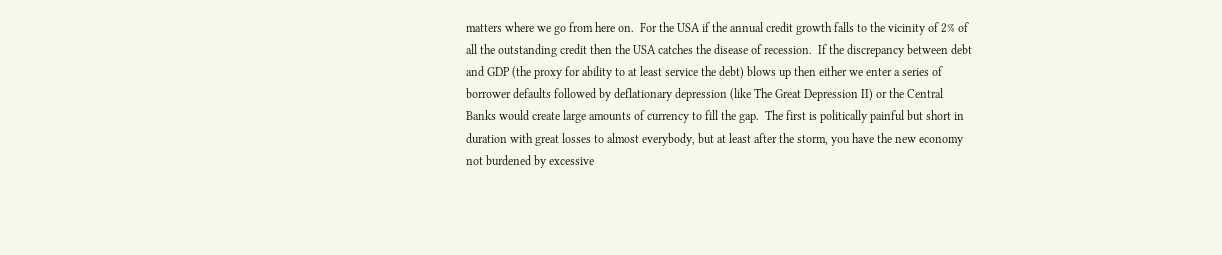matters where we go from here on.  For the USA if the annual credit growth falls to the vicinity of 2% of all the outstanding credit then the USA catches the disease of recession.  If the discrepancy between debt and GDP (the proxy for ability to at least service the debt) blows up then either we enter a series of borrower defaults followed by deflationary depression (like The Great Depression II) or the Central Banks would create large amounts of currency to fill the gap.  The first is politically painful but short in duration with great losses to almost everybody, but at least after the storm, you have the new economy not burdened by excessive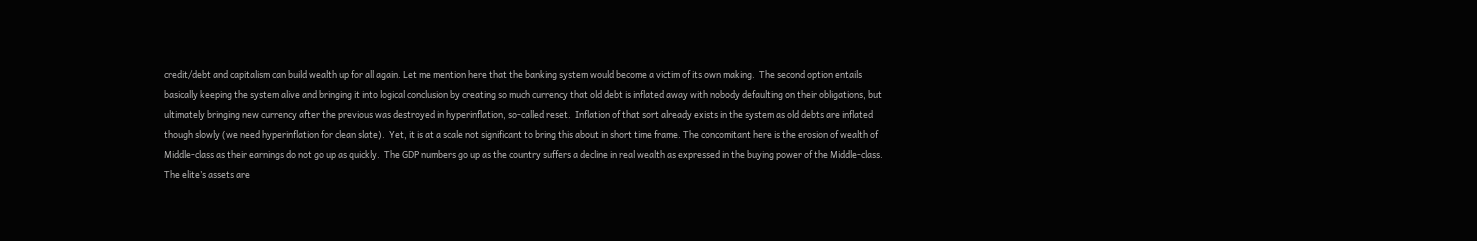credit/debt and capitalism can build wealth up for all again. Let me mention here that the banking system would become a victim of its own making.  The second option entails basically keeping the system alive and bringing it into logical conclusion by creating so much currency that old debt is inflated away with nobody defaulting on their obligations, but ultimately bringing new currency after the previous was destroyed in hyperinflation, so-called reset.  Inflation of that sort already exists in the system as old debts are inflated though slowly (we need hyperinflation for clean slate).  Yet, it is at a scale not significant to bring this about in short time frame. The concomitant here is the erosion of wealth of Middle-class as their earnings do not go up as quickly.  The GDP numbers go up as the country suffers a decline in real wealth as expressed in the buying power of the Middle-class.  The elite’s assets are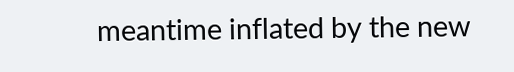meantime inflated by the new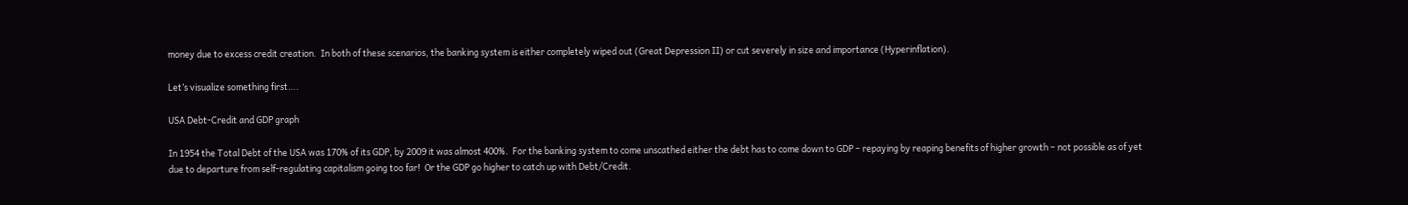money due to excess credit creation.  In both of these scenarios, the banking system is either completely wiped out (Great Depression II) or cut severely in size and importance (Hyperinflation).

Let’s visualize something first….

USA Debt-Credit and GDP graph

In 1954 the Total Debt of the USA was 170% of its GDP, by 2009 it was almost 400%.  For the banking system to come unscathed either the debt has to come down to GDP – repaying by reaping benefits of higher growth – not possible as of yet due to departure from self-regulating capitalism going too far!  Or the GDP go higher to catch up with Debt/Credit.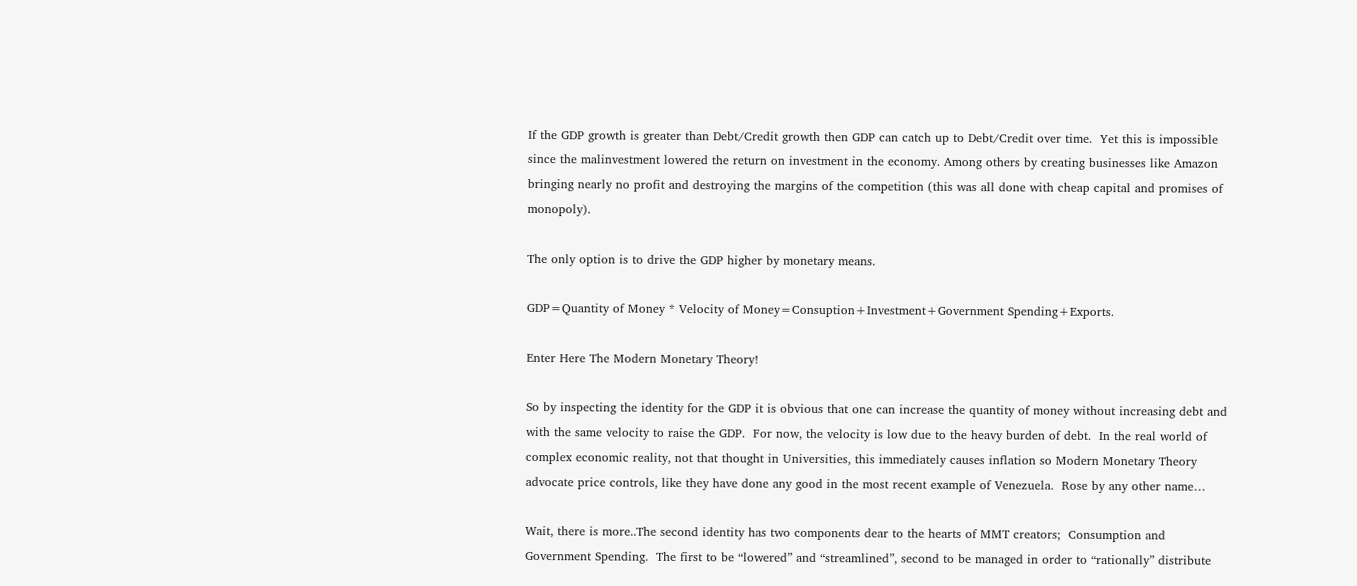If the GDP growth is greater than Debt/Credit growth then GDP can catch up to Debt/Credit over time.  Yet this is impossible since the malinvestment lowered the return on investment in the economy. Among others by creating businesses like Amazon bringing nearly no profit and destroying the margins of the competition (this was all done with cheap capital and promises of monopoly).

The only option is to drive the GDP higher by monetary means.

GDP=Quantity of Money * Velocity of Money=Consuption+Investment+Government Spending+Exports.

Enter Here The Modern Monetary Theory!

So by inspecting the identity for the GDP it is obvious that one can increase the quantity of money without increasing debt and with the same velocity to raise the GDP.  For now, the velocity is low due to the heavy burden of debt.  In the real world of complex economic reality, not that thought in Universities, this immediately causes inflation so Modern Monetary Theory advocate price controls, like they have done any good in the most recent example of Venezuela.  Rose by any other name…

Wait, there is more..The second identity has two components dear to the hearts of MMT creators;  Consumption and Government Spending.  The first to be “lowered” and “streamlined”, second to be managed in order to “rationally” distribute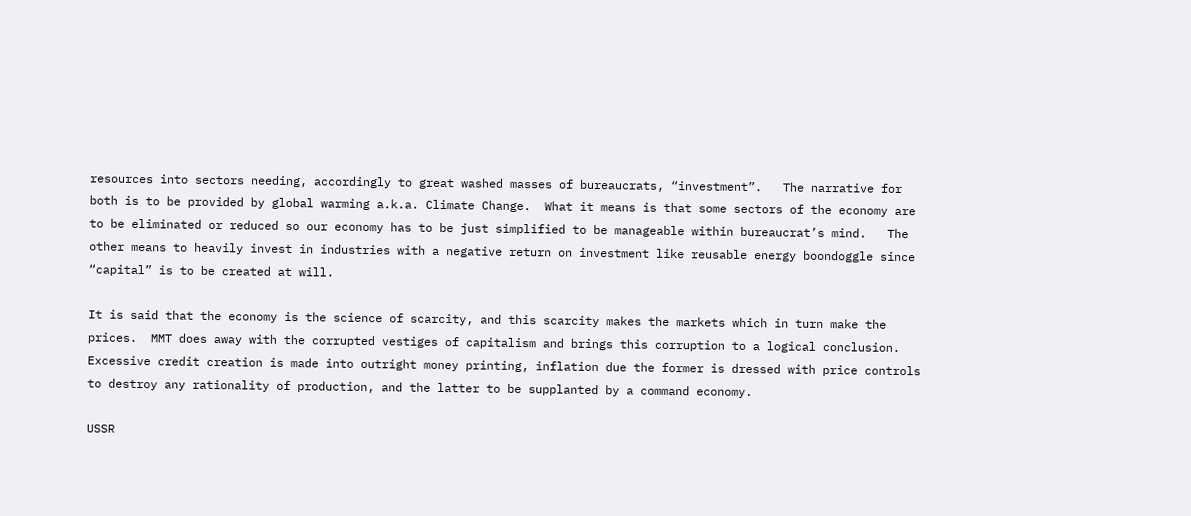resources into sectors needing, accordingly to great washed masses of bureaucrats, “investment”.   The narrative for both is to be provided by global warming a.k.a. Climate Change.  What it means is that some sectors of the economy are to be eliminated or reduced so our economy has to be just simplified to be manageable within bureaucrat’s mind.   The other means to heavily invest in industries with a negative return on investment like reusable energy boondoggle since “capital” is to be created at will.

It is said that the economy is the science of scarcity, and this scarcity makes the markets which in turn make the prices.  MMT does away with the corrupted vestiges of capitalism and brings this corruption to a logical conclusion.   Excessive credit creation is made into outright money printing, inflation due the former is dressed with price controls to destroy any rationality of production, and the latter to be supplanted by a command economy.

USSR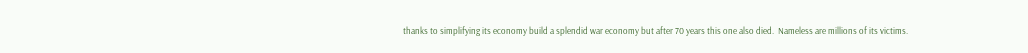thanks to simplifying its economy build a splendid war economy but after 70 years this one also died.  Nameless are millions of its victims.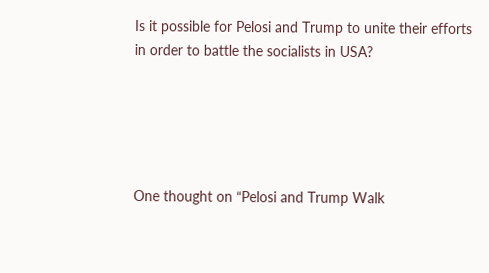Is it possible for Pelosi and Trump to unite their efforts in order to battle the socialists in USA?





One thought on “Pelosi and Trump Walk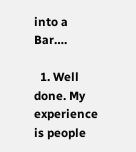into a Bar….

  1. Well done. My experience is people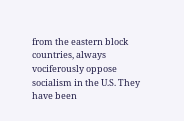from the eastern block countries, always vociferously oppose socialism in the U.S. They have been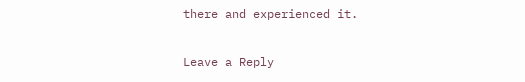there and experienced it.

Leave a Reply